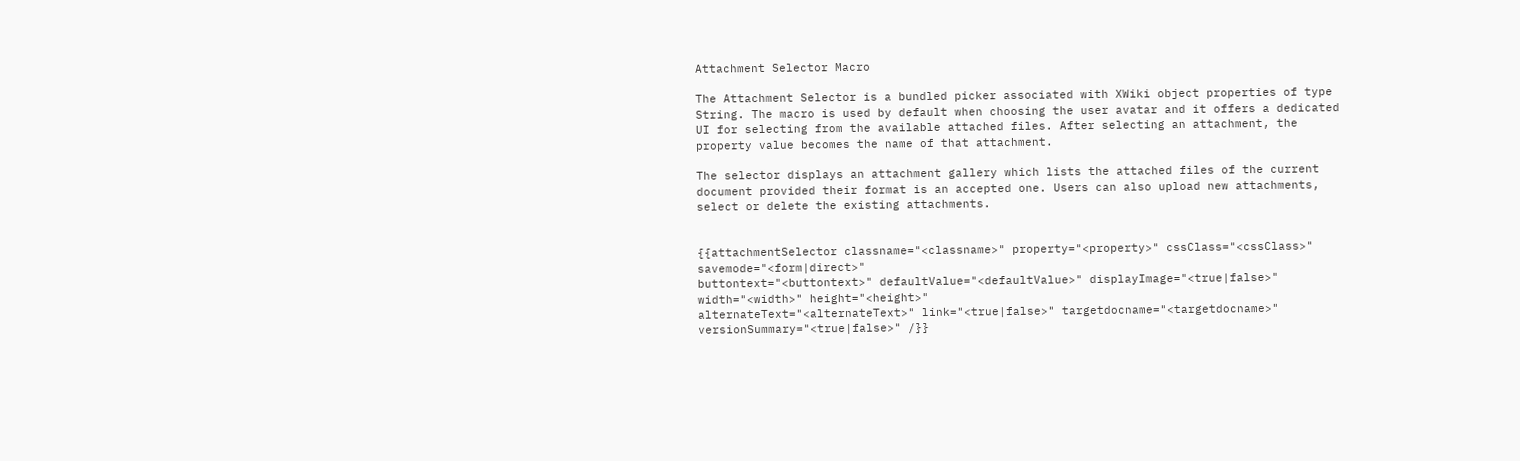Attachment Selector Macro

The Attachment Selector is a bundled picker associated with XWiki object properties of type String. The macro is used by default when choosing the user avatar and it offers a dedicated UI for selecting from the available attached files. After selecting an attachment, the property value becomes the name of that attachment.

The selector displays an attachment gallery which lists the attached files of the current document provided their format is an accepted one. Users can also upload new attachments, select or delete the existing attachments.


{{attachmentSelector classname="<classname>" property="<property>" cssClass="<cssClass>" savemode="<form|direct>"
buttontext="<buttontext>" defaultValue="<defaultValue>" displayImage="<true|false>" width="<width>" height="<height>"
alternateText="<alternateText>" link="<true|false>" targetdocname="<targetdocname>" versionSummary="<true|false>" /}}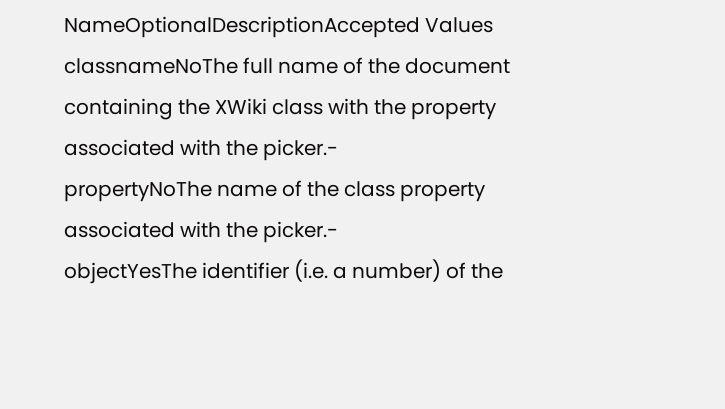NameOptionalDescriptionAccepted Values
classnameNoThe full name of the document containing the XWiki class with the property associated with the picker.-
propertyNoThe name of the class property associated with the picker.-
objectYesThe identifier (i.e. a number) of the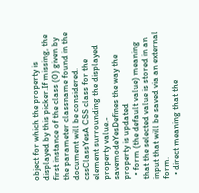object for which the property is displayed by this picker.If missing, the first instance of the class (0) given by the parameter classname found in the document will be considered.
cssClassYesA CSS class for the element surrounding the displayed property value.-
savemodeYesDefines the way the property is updated
  • form (the default value) meaning that the selected value is stored in an input that will be saved via an external form.
  • direct meaning that the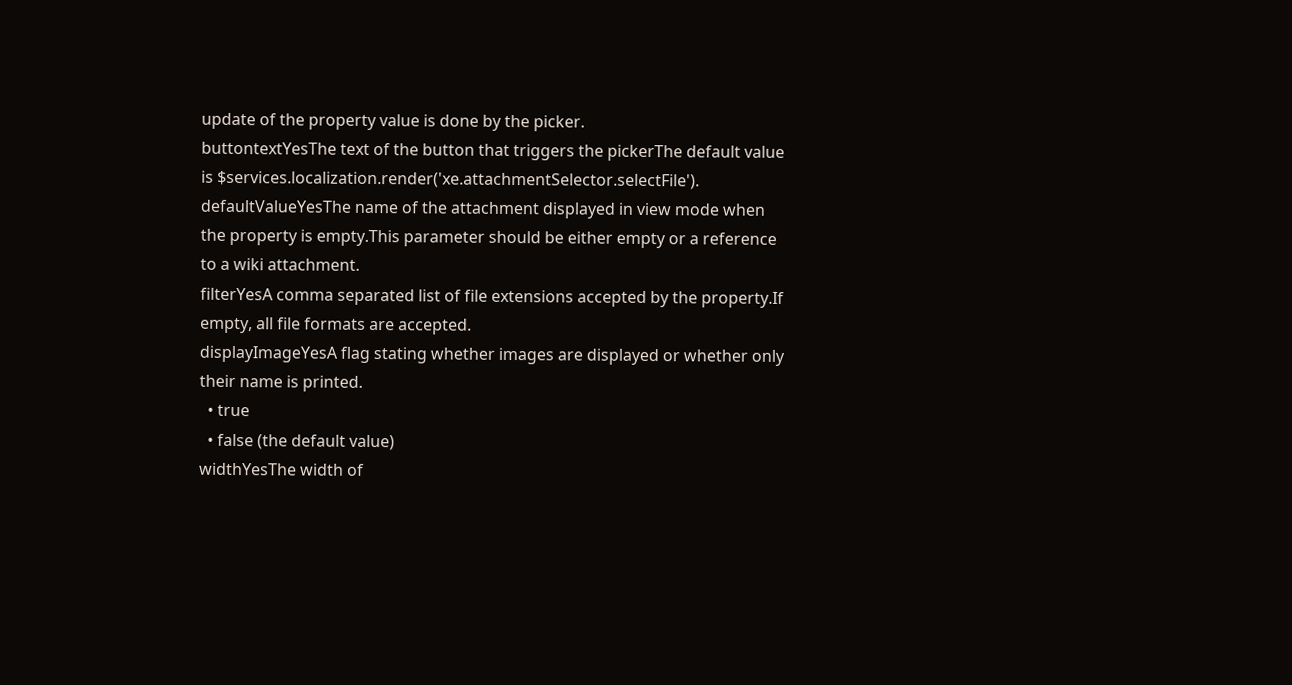update of the property value is done by the picker.
buttontextYesThe text of the button that triggers the pickerThe default value is $services.localization.render('xe.attachmentSelector.selectFile').
defaultValueYesThe name of the attachment displayed in view mode when the property is empty.This parameter should be either empty or a reference to a wiki attachment.
filterYesA comma separated list of file extensions accepted by the property.If empty, all file formats are accepted.
displayImageYesA flag stating whether images are displayed or whether only their name is printed.
  • true
  • false (the default value)
widthYesThe width of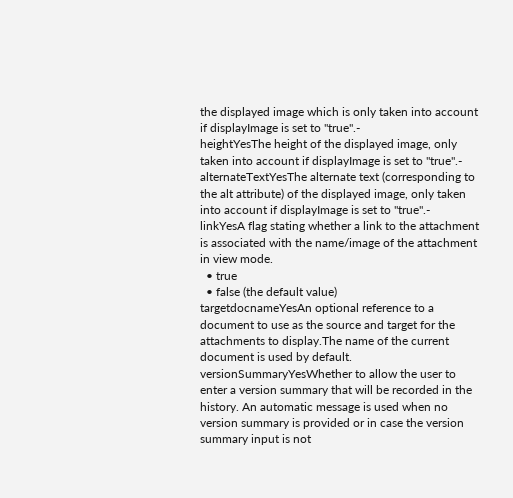the displayed image which is only taken into account if displayImage is set to "true".-
heightYesThe height of the displayed image, only taken into account if displayImage is set to "true".-
alternateTextYesThe alternate text (corresponding to the alt attribute) of the displayed image, only taken into account if displayImage is set to "true".-
linkYesA flag stating whether a link to the attachment is associated with the name/image of the attachment in view mode.
  • true
  • false (the default value)
targetdocnameYesAn optional reference to a document to use as the source and target for the attachments to display.The name of the current document is used by default.
versionSummaryYesWhether to allow the user to enter a version summary that will be recorded in the history. An automatic message is used when no version summary is provided or in case the version summary input is not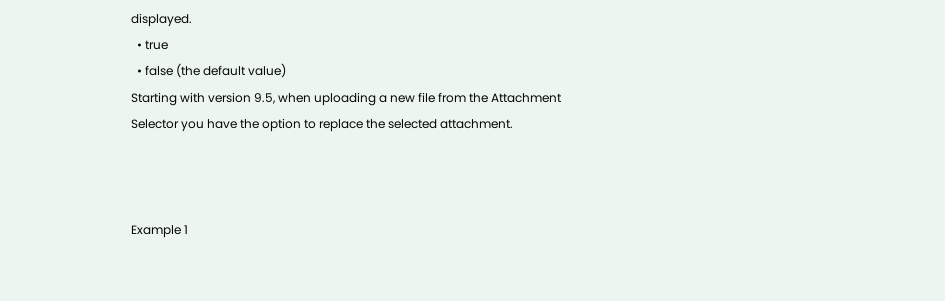displayed.
  • true
  • false (the default value)
Starting with version 9.5, when uploading a new file from the Attachment Selector you have the option to replace the selected attachment.



Example 1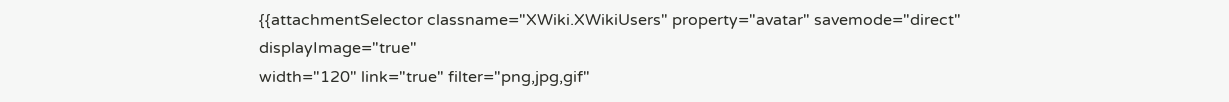{{attachmentSelector classname="XWiki.XWikiUsers" property="avatar" savemode="direct" displayImage="true"
width="120" link="true" filter="png,jpg,gif"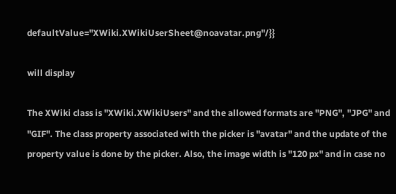defaultValue="XWiki.XWikiUserSheet@noavatar.png"/}}

will display

The XWiki class is "XWiki.XWikiUsers" and the allowed formats are "PNG", "JPG" and "GIF". The class property associated with the picker is "avatar" and the update of the property value is done by the picker. Also, the image width is "120 px" and in case no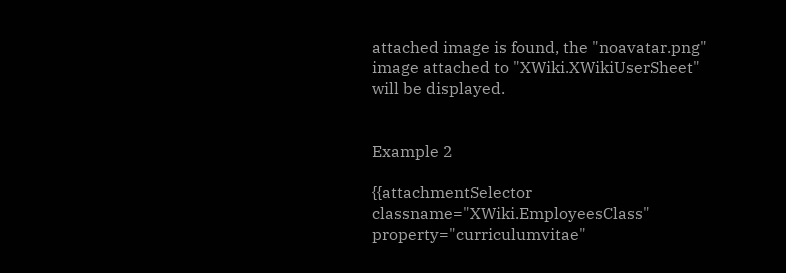attached image is found, the "noavatar.png" image attached to "XWiki.XWikiUserSheet" will be displayed.


Example 2

{{attachmentSelector classname="XWiki.EmployeesClass" property="curriculumvitae"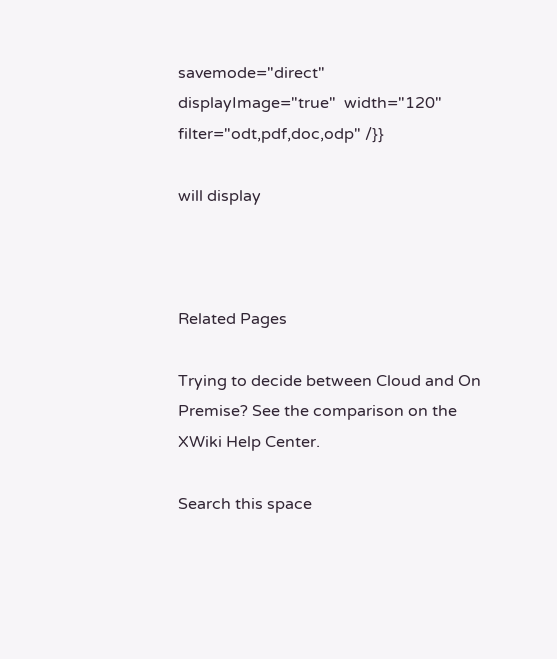savemode="direct"
displayImage="true"  width="120" filter="odt,pdf,doc,odp" /}}

will display



Related Pages

Trying to decide between Cloud and On Premise? See the comparison on the XWiki Help Center.

Search this space